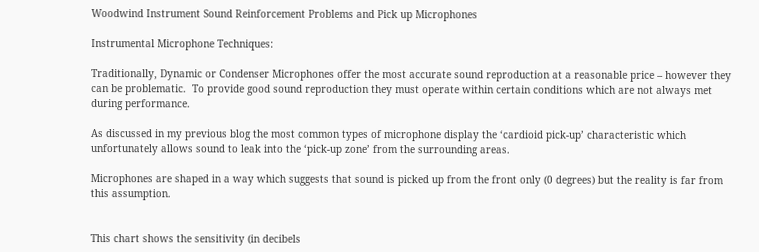Woodwind Instrument Sound Reinforcement Problems and Pick up Microphones

Instrumental Microphone Techniques:

Traditionally, Dynamic or Condenser Microphones offer the most accurate sound reproduction at a reasonable price – however they can be problematic.  To provide good sound reproduction they must operate within certain conditions which are not always met during performance.

As discussed in my previous blog the most common types of microphone display the ‘cardioid pick-up’ characteristic which unfortunately allows sound to leak into the ‘pick-up zone’ from the surrounding areas.

Microphones are shaped in a way which suggests that sound is picked up from the front only (0 degrees) but the reality is far from this assumption.


This chart shows the sensitivity (in decibels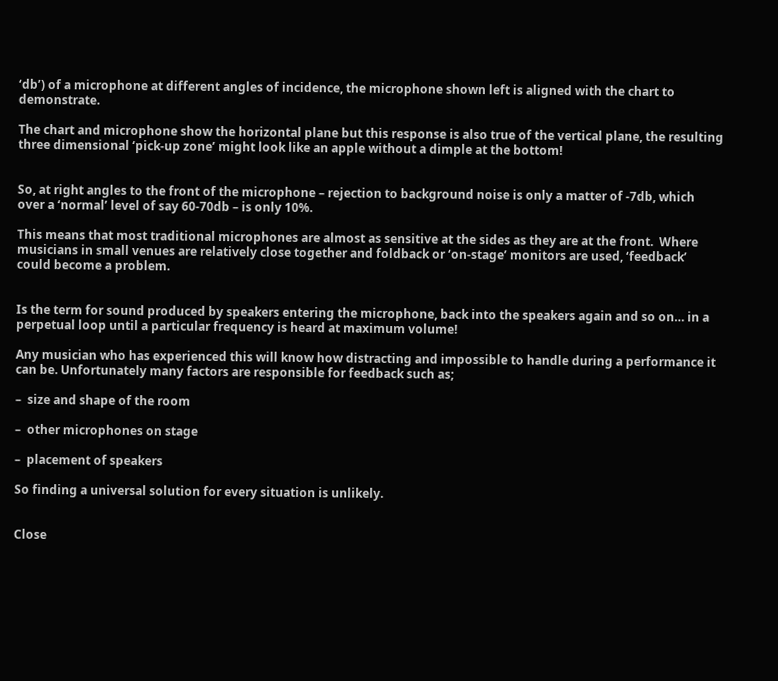‘db’) of a microphone at different angles of incidence, the microphone shown left is aligned with the chart to demonstrate.

The chart and microphone show the horizontal plane but this response is also true of the vertical plane, the resulting three dimensional ‘pick-up zone’ might look like an apple without a dimple at the bottom!


So, at right angles to the front of the microphone – rejection to background noise is only a matter of -7db, which over a ‘normal’ level of say 60-70db – is only 10%.

This means that most traditional microphones are almost as sensitive at the sides as they are at the front.  Where musicians in small venues are relatively close together and foldback or ‘on-stage’ monitors are used, ‘feedback’ could become a problem.


Is the term for sound produced by speakers entering the microphone, back into the speakers again and so on… in a perpetual loop until a particular frequency is heard at maximum volume!

Any musician who has experienced this will know how distracting and impossible to handle during a performance it can be. Unfortunately many factors are responsible for feedback such as;

–  size and shape of the room

–  other microphones on stage

–  placement of speakers

So finding a universal solution for every situation is unlikely.


Close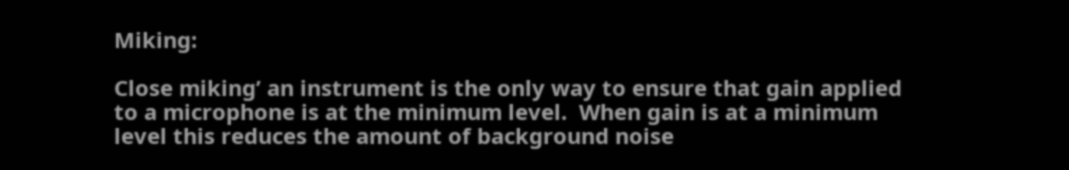Miking:

Close miking’ an instrument is the only way to ensure that gain applied to a microphone is at the minimum level.  When gain is at a minimum level this reduces the amount of background noise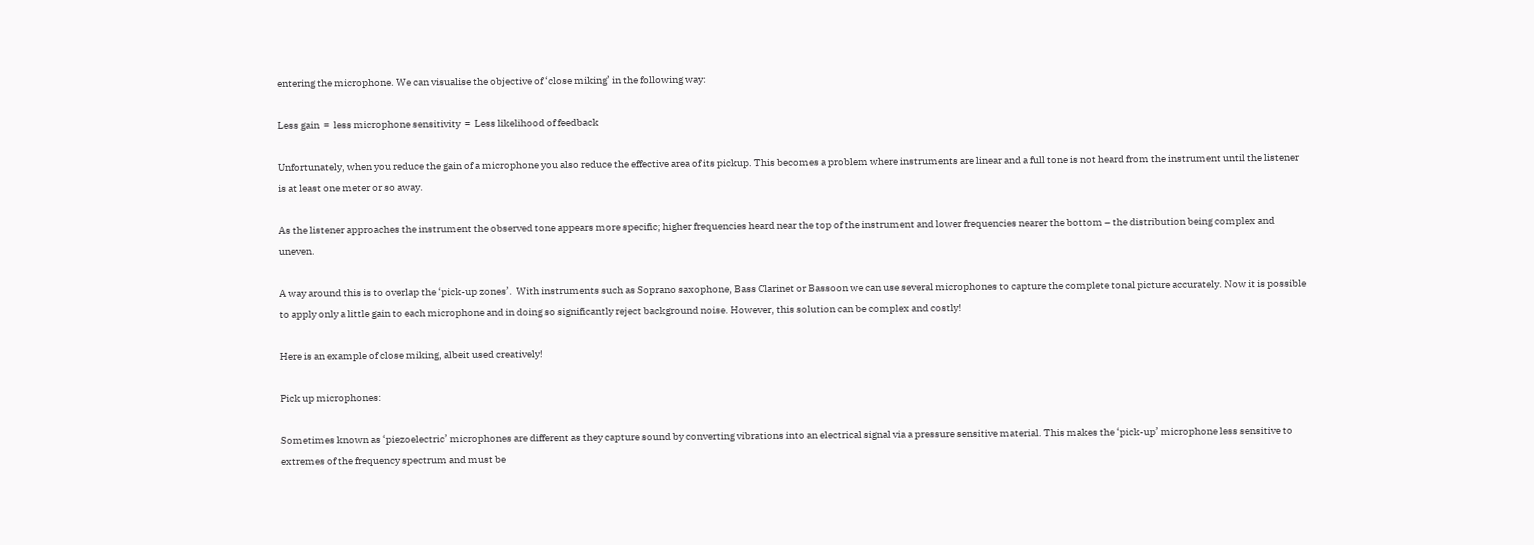entering the microphone. We can visualise the objective of ‘close miking’ in the following way:

Less gain  =  less microphone sensitivity  =  Less likelihood of feedback

Unfortunately, when you reduce the gain of a microphone you also reduce the effective area of its pickup. This becomes a problem where instruments are linear and a full tone is not heard from the instrument until the listener is at least one meter or so away.

As the listener approaches the instrument the observed tone appears more specific; higher frequencies heard near the top of the instrument and lower frequencies nearer the bottom – the distribution being complex and uneven.

A way around this is to overlap the ‘pick-up zones’.  With instruments such as Soprano saxophone, Bass Clarinet or Bassoon we can use several microphones to capture the complete tonal picture accurately. Now it is possible to apply only a little gain to each microphone and in doing so significantly reject background noise. However, this solution can be complex and costly!

Here is an example of close miking, albeit used creatively!

Pick up microphones:

Sometimes known as ‘piezoelectric’ microphones are different as they capture sound by converting vibrations into an electrical signal via a pressure sensitive material. This makes the ‘pick-up’ microphone less sensitive to extremes of the frequency spectrum and must be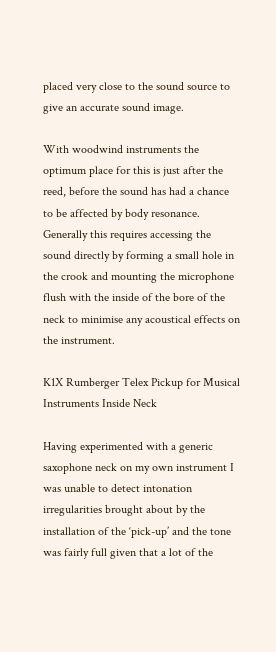placed very close to the sound source to give an accurate sound image.

With woodwind instruments the optimum place for this is just after the reed, before the sound has had a chance to be affected by body resonance. Generally this requires accessing the sound directly by forming a small hole in the crook and mounting the microphone flush with the inside of the bore of the neck to minimise any acoustical effects on the instrument.

K1X Rumberger Telex Pickup for Musical Instruments Inside Neck

Having experimented with a generic saxophone neck on my own instrument I was unable to detect intonation irregularities brought about by the installation of the ‘pick-up’ and the tone was fairly full given that a lot of the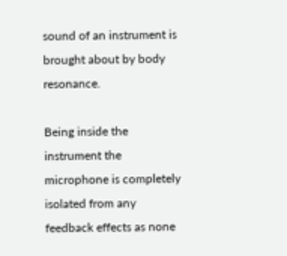sound of an instrument is brought about by body resonance.

Being inside the instrument the microphone is completely isolated from any feedback effects as none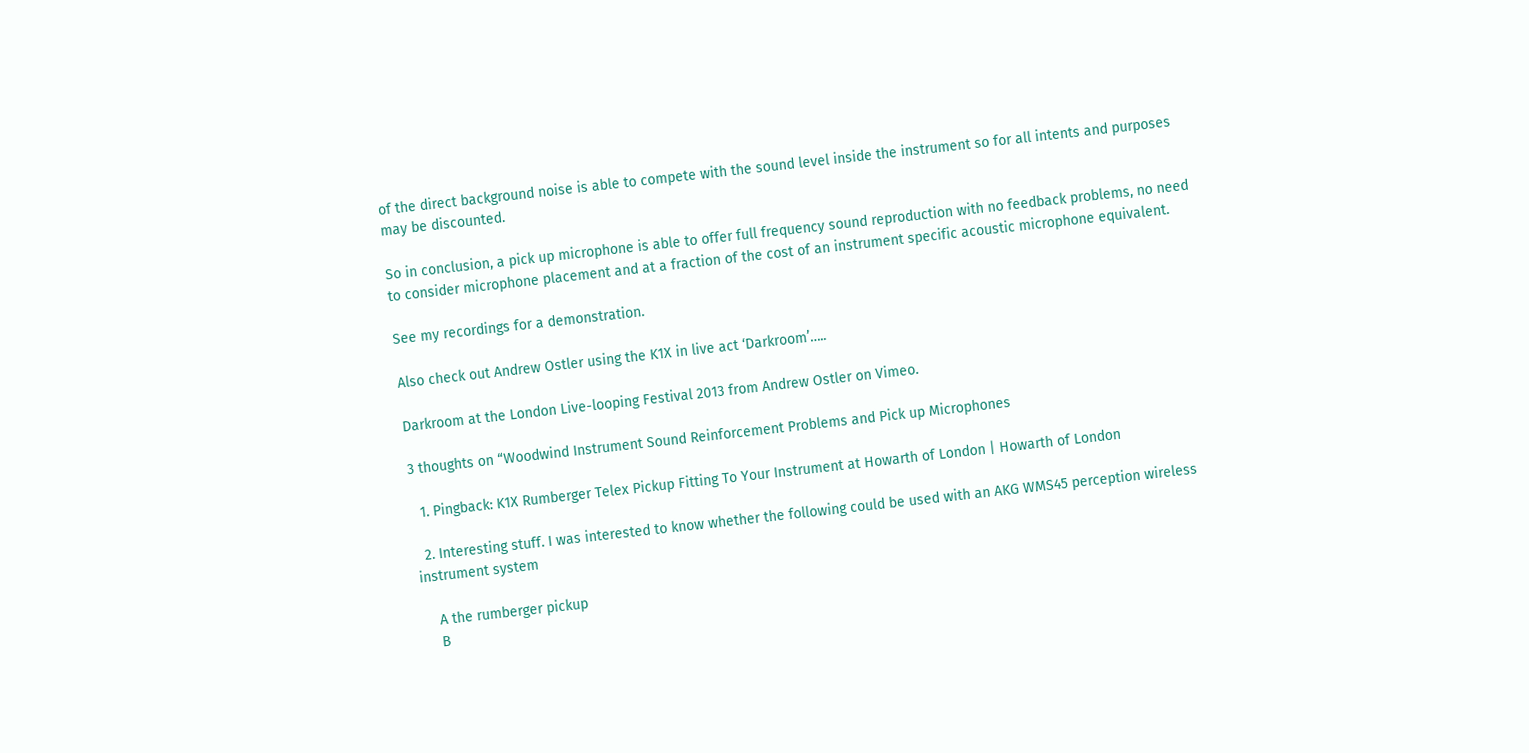of the direct background noise is able to compete with the sound level inside the instrument so for all intents and purposes may be discounted.

So in conclusion, a pick up microphone is able to offer full frequency sound reproduction with no feedback problems, no need to consider microphone placement and at a fraction of the cost of an instrument specific acoustic microphone equivalent.

See my recordings for a demonstration.

Also check out Andrew Ostler using the K1X in live act ‘Darkroom’…..

Darkroom at the London Live-looping Festival 2013 from Andrew Ostler on Vimeo.

3 thoughts on “Woodwind Instrument Sound Reinforcement Problems and Pick up Microphones

  1. Pingback: K1X Rumberger Telex Pickup Fitting To Your Instrument at Howarth of London | Howarth of London

  2. Interesting stuff. I was interested to know whether the following could be used with an AKG WMS45 perception wireless instrument system

    A the rumberger pickup
    B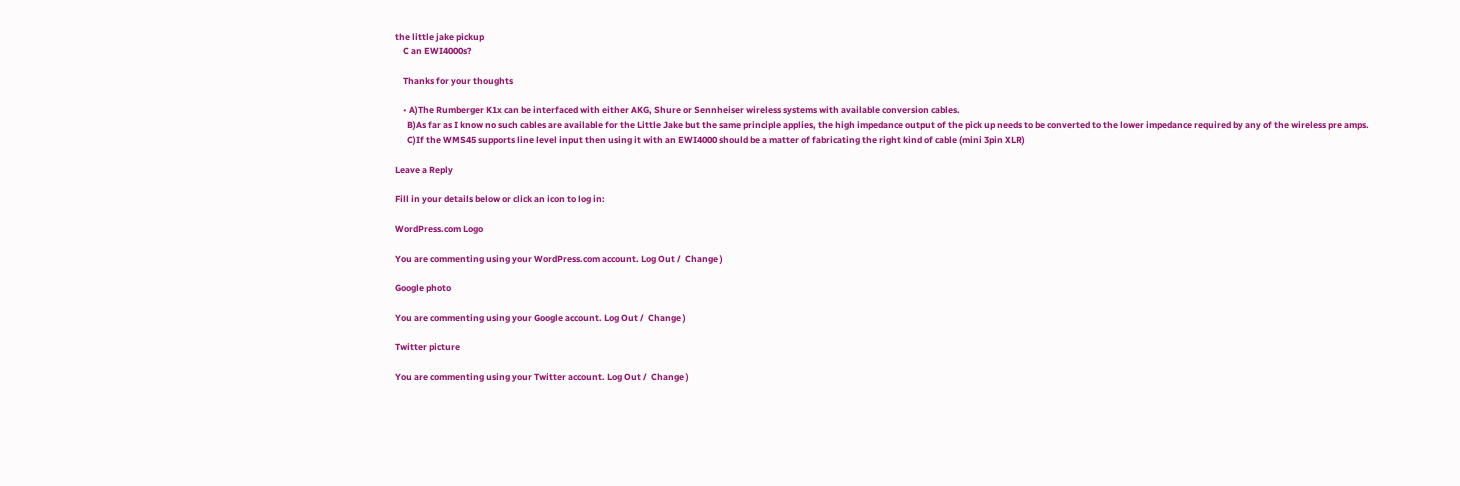the little jake pickup
    C an EWI4000s?

    Thanks for your thoughts

    • A)The Rumberger K1x can be interfaced with either AKG, Shure or Sennheiser wireless systems with available conversion cables.
      B)As far as I know no such cables are available for the Little Jake but the same principle applies, the high impedance output of the pick up needs to be converted to the lower impedance required by any of the wireless pre amps.
      C)If the WMS45 supports line level input then using it with an EWI4000 should be a matter of fabricating the right kind of cable (mini 3pin XLR)

Leave a Reply

Fill in your details below or click an icon to log in:

WordPress.com Logo

You are commenting using your WordPress.com account. Log Out /  Change )

Google photo

You are commenting using your Google account. Log Out /  Change )

Twitter picture

You are commenting using your Twitter account. Log Out /  Change )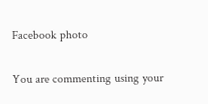Facebook photo

You are commenting using your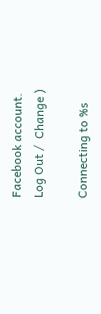Facebook account. Log Out /  Change )

Connecting to %s